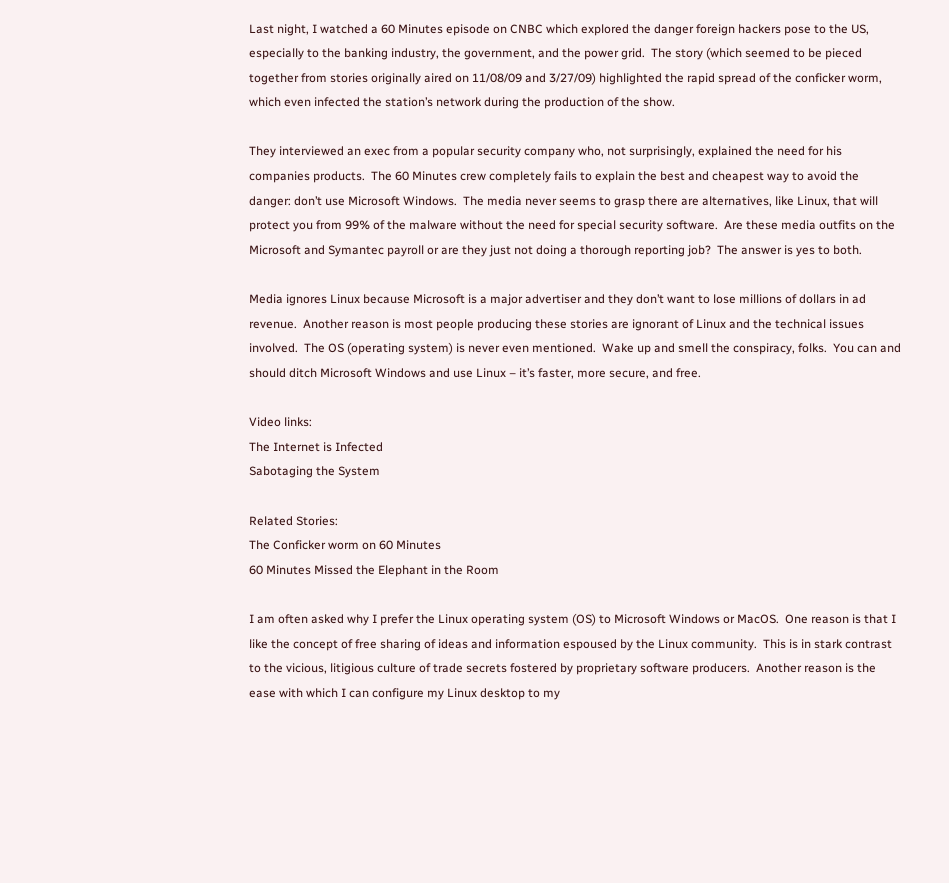Last night, I watched a 60 Minutes episode on CNBC which explored the danger foreign hackers pose to the US, especially to the banking industry, the government, and the power grid.  The story (which seemed to be pieced together from stories originally aired on 11/08/09 and 3/27/09) highlighted the rapid spread of the conficker worm, which even infected the station’s network during the production of the show.

They interviewed an exec from a popular security company who, not surprisingly, explained the need for his companies products.  The 60 Minutes crew completely fails to explain the best and cheapest way to avoid the danger: don’t use Microsoft Windows.  The media never seems to grasp there are alternatives, like Linux, that will protect you from 99% of the malware without the need for special security software.  Are these media outfits on the Microsoft and Symantec payroll or are they just not doing a thorough reporting job?  The answer is yes to both.

Media ignores Linux because Microsoft is a major advertiser and they don’t want to lose millions of dollars in ad revenue.  Another reason is most people producing these stories are ignorant of Linux and the technical issues involved.  The OS (operating system) is never even mentioned.  Wake up and smell the conspiracy, folks.  You can and should ditch Microsoft Windows and use Linux – it’s faster, more secure, and free.

Video links:
The Internet is Infected
Sabotaging the System

Related Stories:
The Conficker worm on 60 Minutes
60 Minutes Missed the Elephant in the Room

I am often asked why I prefer the Linux operating system (OS) to Microsoft Windows or MacOS.  One reason is that I like the concept of free sharing of ideas and information espoused by the Linux community.  This is in stark contrast to the vicious, litigious culture of trade secrets fostered by proprietary software producers.  Another reason is the ease with which I can configure my Linux desktop to my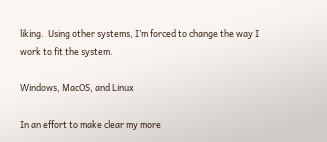liking.  Using other systems, I’m forced to change the way I work to fit the system.

Windows, MacOS, and Linux

In an effort to make clear my more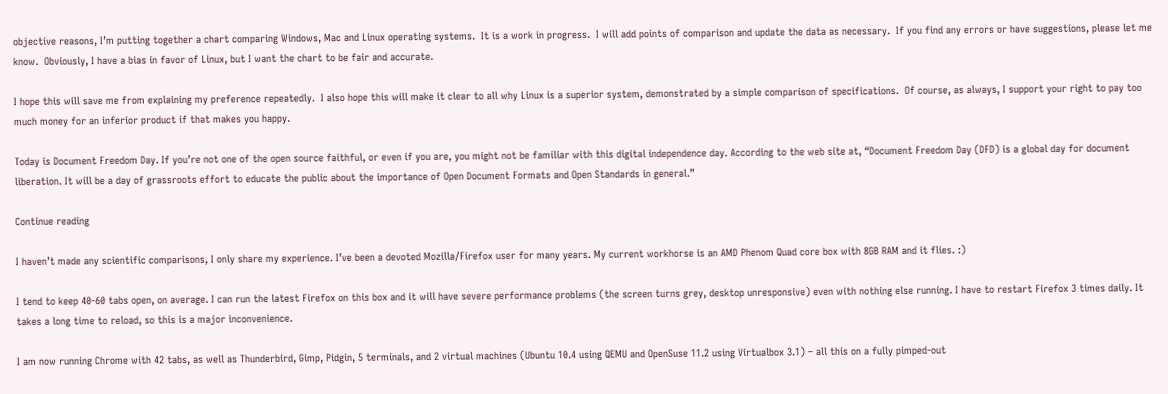objective reasons, I’m putting together a chart comparing Windows, Mac and Linux operating systems.  It is a work in progress.  I will add points of comparison and update the data as necessary.  If you find any errors or have suggestions, please let me know.  Obviously, I have a bias in favor of Linux, but I want the chart to be fair and accurate.

I hope this will save me from explaining my preference repeatedly.  I also hope this will make it clear to all why Linux is a superior system, demonstrated by a simple comparison of specifications.  Of course, as always, I support your right to pay too much money for an inferior product if that makes you happy.

Today is Document Freedom Day. If you’re not one of the open source faithful, or even if you are, you might not be familiar with this digital independence day. According to the web site at, “Document Freedom Day (DFD) is a global day for document liberation. It will be a day of grassroots effort to educate the public about the importance of Open Document Formats and Open Standards in general.”

Continue reading

I haven’t made any scientific comparisons, I only share my experience. I’ve been a devoted Mozilla/Firefox user for many years. My current workhorse is an AMD Phenom Quad core box with 8GB RAM and it flies. :)

I tend to keep 40-60 tabs open, on average. I can run the latest Firefox on this box and it will have severe performance problems (the screen turns grey, desktop unresponsive) even with nothing else running. I have to restart Firefox 3 times daily. It takes a long time to reload, so this is a major inconvenience.

I am now running Chrome with 42 tabs, as well as Thunderbird, Gimp, Pidgin, 5 terminals, and 2 virtual machines (Ubuntu 10.4 using QEMU and OpenSuse 11.2 using Virtualbox 3.1) – all this on a fully pimped-out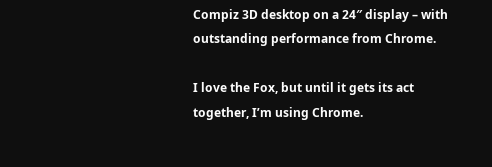Compiz 3D desktop on a 24″ display – with outstanding performance from Chrome.

I love the Fox, but until it gets its act together, I’m using Chrome.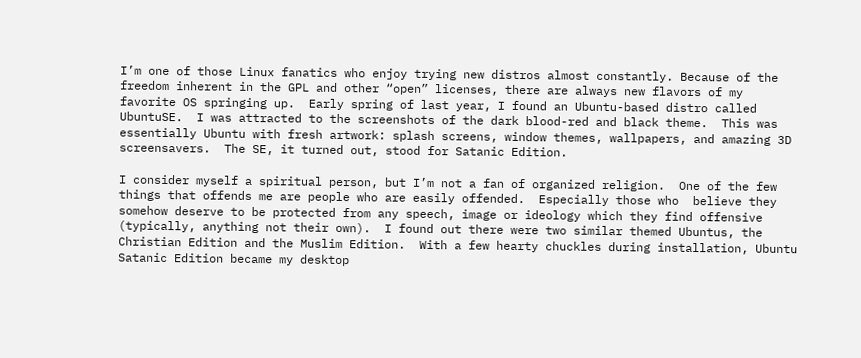I’m one of those Linux fanatics who enjoy trying new distros almost constantly. Because of the freedom inherent in the GPL and other “open” licenses, there are always new flavors of my favorite OS springing up.  Early spring of last year, I found an Ubuntu-based distro called UbuntuSE.  I was attracted to the screenshots of the dark blood-red and black theme.  This was essentially Ubuntu with fresh artwork: splash screens, window themes, wallpapers, and amazing 3D screensavers.  The SE, it turned out, stood for Satanic Edition.

I consider myself a spiritual person, but I’m not a fan of organized religion.  One of the few things that offends me are people who are easily offended.  Especially those who  believe they somehow deserve to be protected from any speech, image or ideology which they find offensive (typically, anything not their own).  I found out there were two similar themed Ubuntus, the Christian Edition and the Muslim Edition.  With a few hearty chuckles during installation, Ubuntu Satanic Edition became my desktop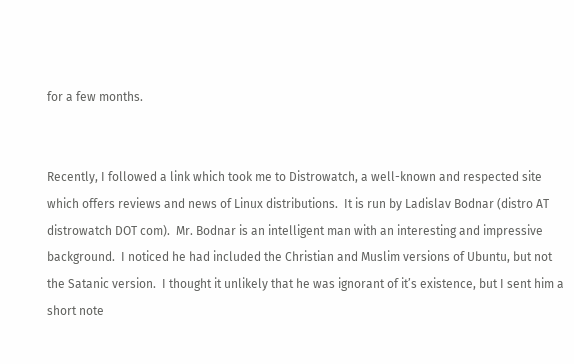for a few months.


Recently, I followed a link which took me to Distrowatch, a well-known and respected site which offers reviews and news of Linux distributions.  It is run by Ladislav Bodnar (distro AT distrowatch DOT com).  Mr. Bodnar is an intelligent man with an interesting and impressive background.  I noticed he had included the Christian and Muslim versions of Ubuntu, but not the Satanic version.  I thought it unlikely that he was ignorant of it’s existence, but I sent him a short note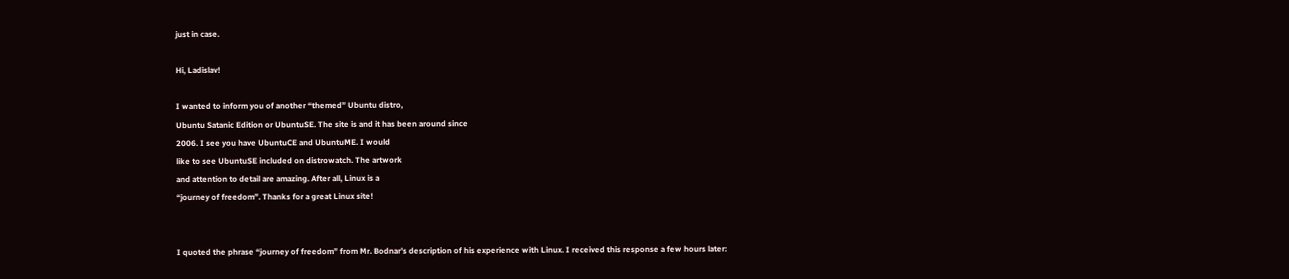just in case.

Hi, Ladislav!

I wanted to inform you of another “themed” Ubuntu distro,
Ubuntu Satanic Edition or UbuntuSE. The site is and it has been around since
2006. I see you have UbuntuCE and UbuntuME. I would
like to see UbuntuSE included on distrowatch. The artwork
and attention to detail are amazing. After all, Linux is a
“journey of freedom”. Thanks for a great Linux site!


I quoted the phrase “journey of freedom” from Mr. Bodnar’s description of his experience with Linux. I received this response a few hours later: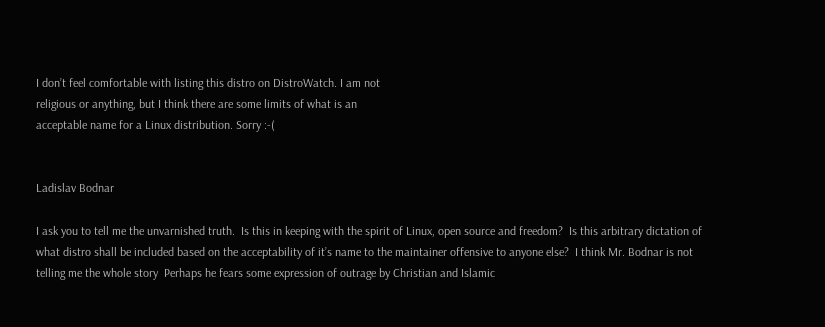I don’t feel comfortable with listing this distro on DistroWatch. I am not
religious or anything, but I think there are some limits of what is an
acceptable name for a Linux distribution. Sorry :-(


Ladislav Bodnar

I ask you to tell me the unvarnished truth.  Is this in keeping with the spirit of Linux, open source and freedom?  Is this arbitrary dictation of what distro shall be included based on the acceptability of it’s name to the maintainer offensive to anyone else?  I think Mr. Bodnar is not telling me the whole story  Perhaps he fears some expression of outrage by Christian and Islamic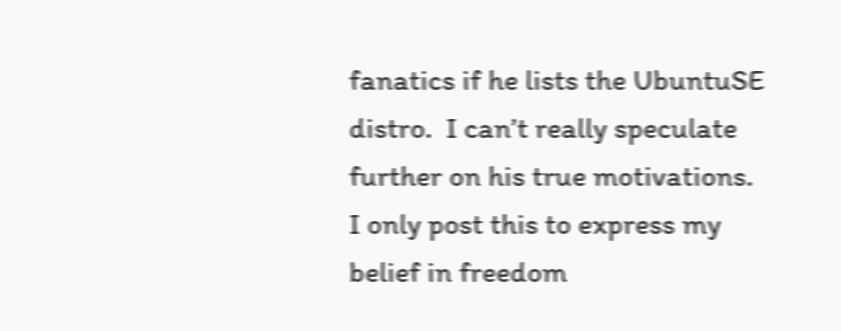fanatics if he lists the UbuntuSE distro.  I can’t really speculate further on his true motivations.  I only post this to express my belief in freedom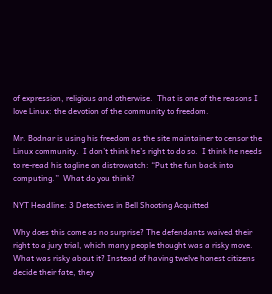of expression, religious and otherwise.  That is one of the reasons I love Linux: the devotion of the community to freedom.

Mr. Bodnar is using his freedom as the site maintainer to censor the Linux community.  I don’t think he’s right to do so.  I think he needs to re-read his tagline on distrowatch: “Put the fun back into computing.”  What do you think?

NYT Headline: 3 Detectives in Bell Shooting Acquitted

Why does this come as no surprise? The defendants waived their right to a jury trial, which many people thought was a risky move. What was risky about it? Instead of having twelve honest citizens decide their fate, they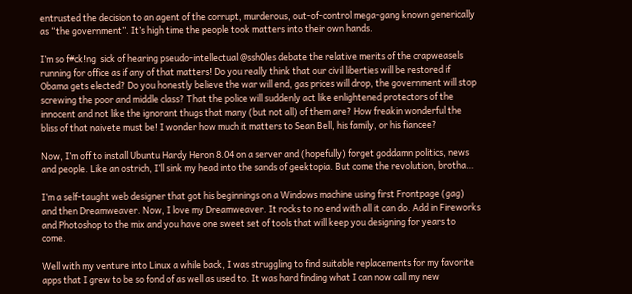entrusted the decision to an agent of the corrupt, murderous, out-of-control mega-gang known generically as “the government”. It’s high time the people took matters into their own hands.

I’m so f#ck!ng  sick of hearing pseudo-intellectual @ssh0les debate the relative merits of the crapweasels running for office as if any of that matters! Do you really think that our civil liberties will be restored if Obama gets elected? Do you honestly believe the war will end, gas prices will drop, the government will stop screwing the poor and middle class? That the police will suddenly act like enlightened protectors of the innocent and not like the ignorant thugs that many (but not all) of them are? How freakin wonderful the bliss of that naivete must be! I wonder how much it matters to Sean Bell, his family, or his fiancee?

Now, I’m off to install Ubuntu Hardy Heron 8.04 on a server and (hopefully) forget goddamn politics, news and people. Like an ostrich, I’ll sink my head into the sands of geektopia. But come the revolution, brotha…

I’m a self-taught web designer that got his beginnings on a Windows machine using first Frontpage (gag) and then Dreamweaver. Now, I love my Dreamweaver. It rocks to no end with all it can do. Add in Fireworks and Photoshop to the mix and you have one sweet set of tools that will keep you designing for years to come.

Well with my venture into Linux a while back, I was struggling to find suitable replacements for my favorite apps that I grew to be so fond of as well as used to. It was hard finding what I can now call my new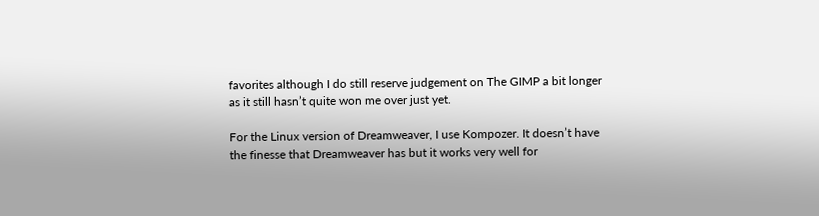favorites although I do still reserve judgement on The GIMP a bit longer as it still hasn’t quite won me over just yet.

For the Linux version of Dreamweaver, I use Kompozer. It doesn’t have the finesse that Dreamweaver has but it works very well for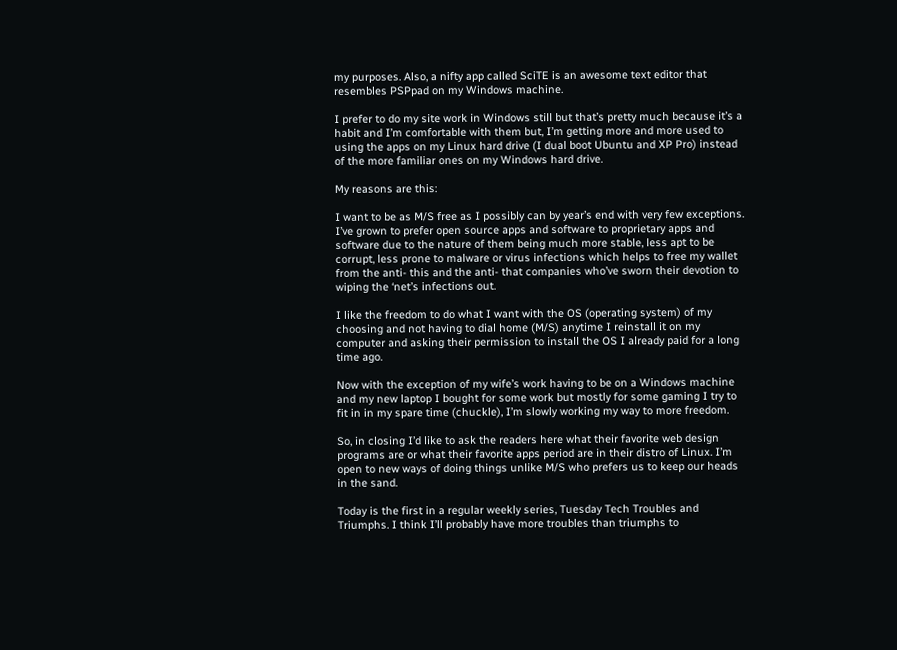my purposes. Also, a nifty app called SciTE is an awesome text editor that resembles PSPpad on my Windows machine.

I prefer to do my site work in Windows still but that’s pretty much because it’s a habit and I’m comfortable with them but, I’m getting more and more used to using the apps on my Linux hard drive (I dual boot Ubuntu and XP Pro) instead of the more familiar ones on my Windows hard drive.

My reasons are this:

I want to be as M/S free as I possibly can by year’s end with very few exceptions. I’ve grown to prefer open source apps and software to proprietary apps and software due to the nature of them being much more stable, less apt to be corrupt, less prone to malware or virus infections which helps to free my wallet from the anti- this and the anti- that companies who’ve sworn their devotion to wiping the ‘net’s infections out.

I like the freedom to do what I want with the OS (operating system) of my choosing and not having to dial home (M/S) anytime I reinstall it on my computer and asking their permission to install the OS I already paid for a long time ago.

Now with the exception of my wife’s work having to be on a Windows machine and my new laptop I bought for some work but mostly for some gaming I try to fit in in my spare time (chuckle), I’m slowly working my way to more freedom.

So, in closing I’d like to ask the readers here what their favorite web design programs are or what their favorite apps period are in their distro of Linux. I’m open to new ways of doing things unlike M/S who prefers us to keep our heads in the sand.

Today is the first in a regular weekly series, Tuesday Tech Troubles and Triumphs. I think I’ll probably have more troubles than triumphs to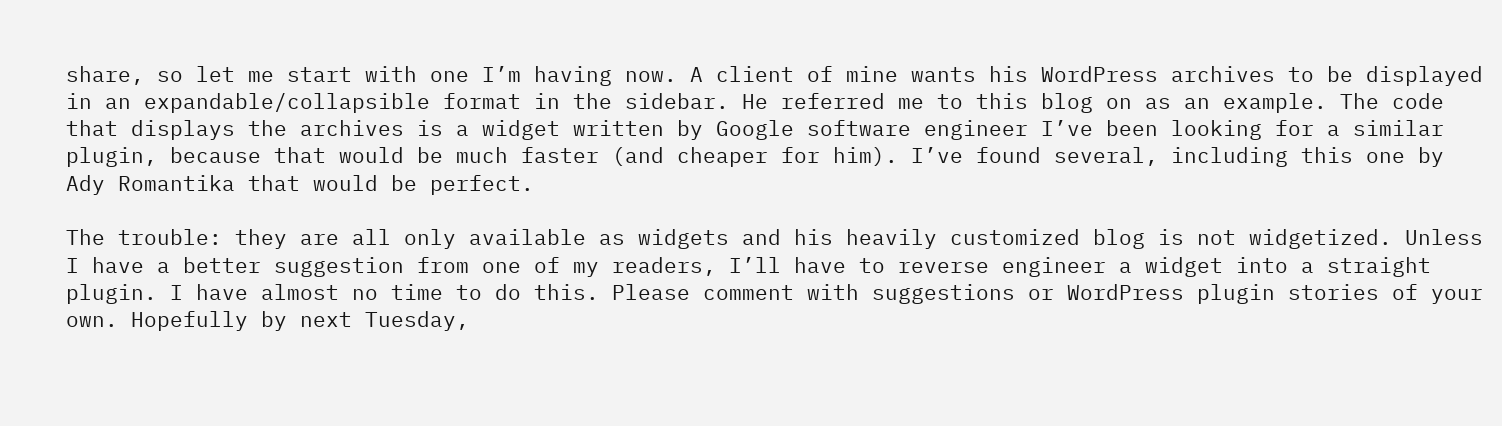share, so let me start with one I’m having now. A client of mine wants his WordPress archives to be displayed in an expandable/collapsible format in the sidebar. He referred me to this blog on as an example. The code that displays the archives is a widget written by Google software engineer I’ve been looking for a similar plugin, because that would be much faster (and cheaper for him). I’ve found several, including this one by Ady Romantika that would be perfect.

The trouble: they are all only available as widgets and his heavily customized blog is not widgetized. Unless I have a better suggestion from one of my readers, I’ll have to reverse engineer a widget into a straight plugin. I have almost no time to do this. Please comment with suggestions or WordPress plugin stories of your own. Hopefully by next Tuesday,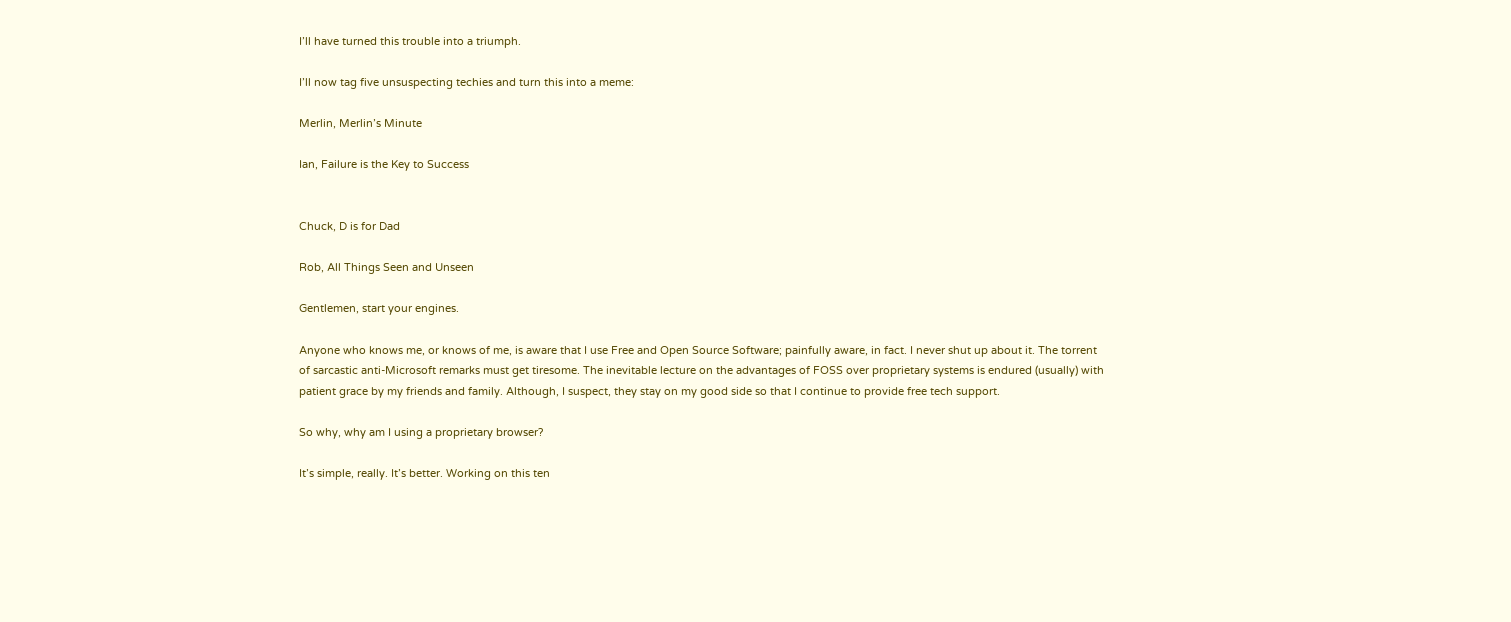I’ll have turned this trouble into a triumph.

I’ll now tag five unsuspecting techies and turn this into a meme:

Merlin, Merlin’s Minute

Ian, Failure is the Key to Success


Chuck, D is for Dad

Rob, All Things Seen and Unseen

Gentlemen, start your engines.

Anyone who knows me, or knows of me, is aware that I use Free and Open Source Software; painfully aware, in fact. I never shut up about it. The torrent of sarcastic anti-Microsoft remarks must get tiresome. The inevitable lecture on the advantages of FOSS over proprietary systems is endured (usually) with patient grace by my friends and family. Although, I suspect, they stay on my good side so that I continue to provide free tech support.

So why, why am I using a proprietary browser?

It’s simple, really. It’s better. Working on this ten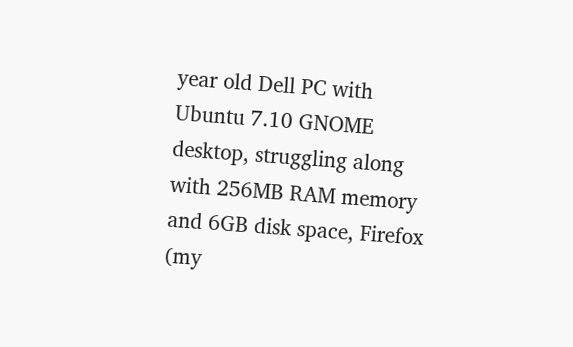year old Dell PC with Ubuntu 7.10 GNOME desktop, struggling along with 256MB RAM memory and 6GB disk space, Firefox (my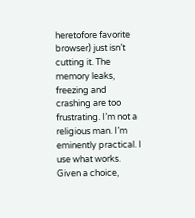heretofore favorite browser) just isn’t cutting it. The memory leaks, freezing and crashing are too frustrating. I’m not a religious man. I’m eminently practical. I use what works. Given a choice,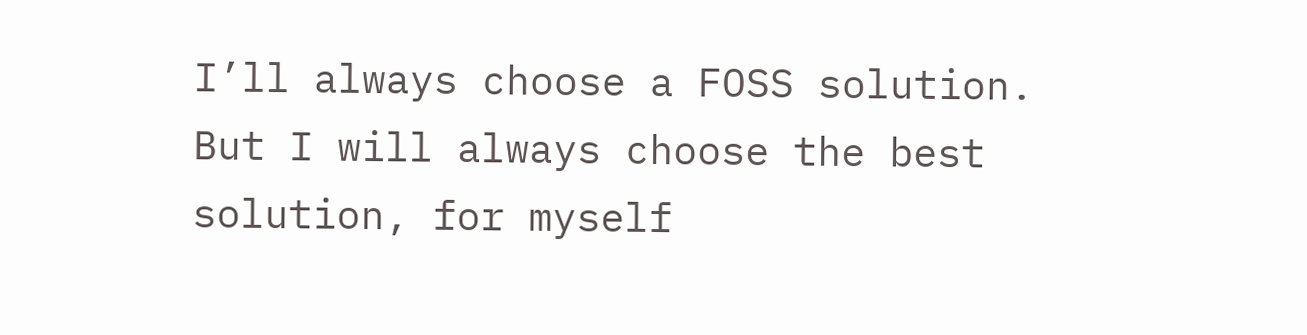I’ll always choose a FOSS solution. But I will always choose the best solution, for myself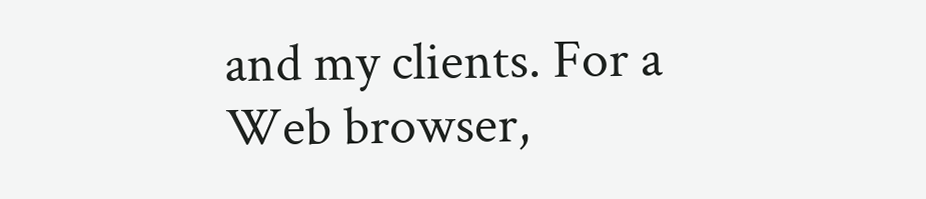and my clients. For a Web browser,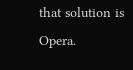that solution is Opera.